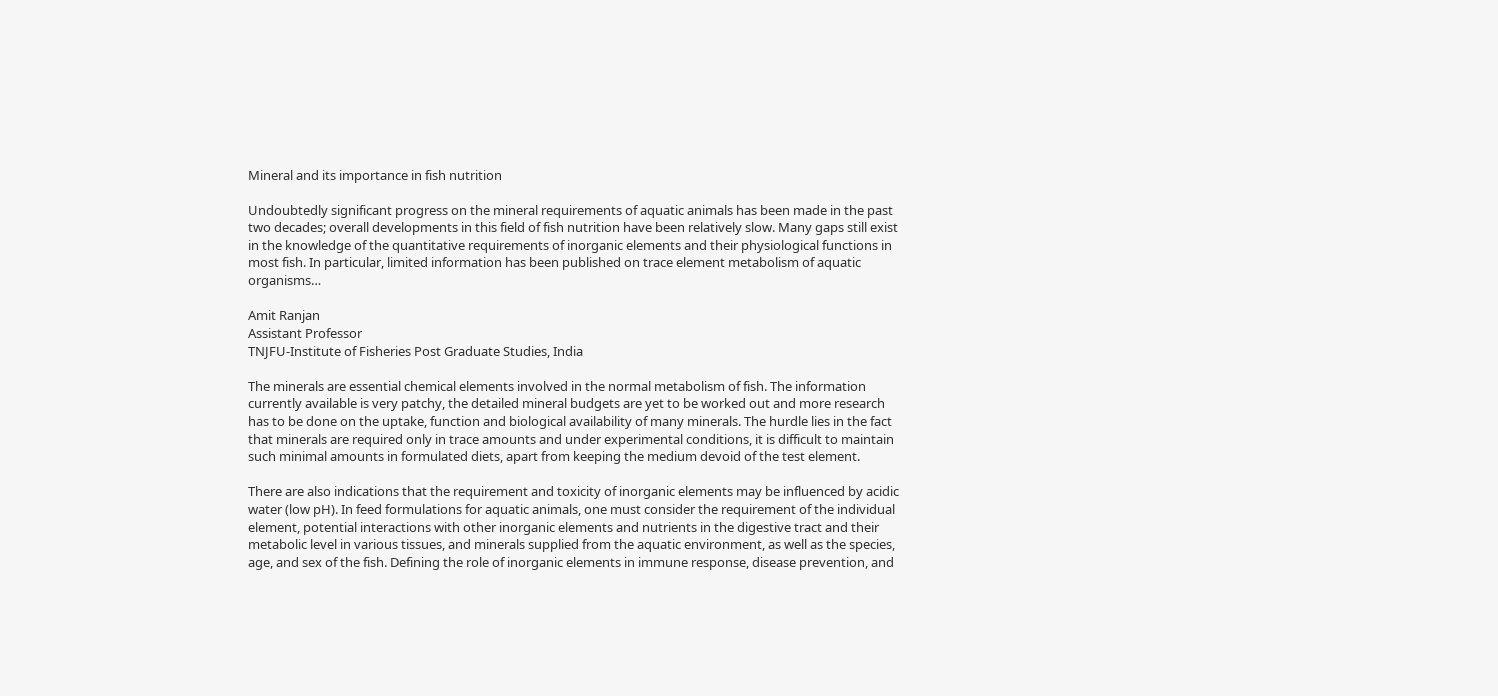Mineral and its importance in fish nutrition

Undoubtedly significant progress on the mineral requirements of aquatic animals has been made in the past two decades; overall developments in this field of fish nutrition have been relatively slow. Many gaps still exist in the knowledge of the quantitative requirements of inorganic elements and their physiological functions in most fish. In particular, limited information has been published on trace element metabolism of aquatic organisms…

Amit Ranjan
Assistant Professor
TNJFU-Institute of Fisheries Post Graduate Studies, India

The minerals are essential chemical elements involved in the normal metabolism of fish. The information currently available is very patchy, the detailed mineral budgets are yet to be worked out and more research has to be done on the uptake, function and biological availability of many minerals. The hurdle lies in the fact that minerals are required only in trace amounts and under experimental conditions, it is difficult to maintain such minimal amounts in formulated diets, apart from keeping the medium devoid of the test element.

There are also indications that the requirement and toxicity of inorganic elements may be influenced by acidic water (low pH). In feed formulations for aquatic animals, one must consider the requirement of the individual element, potential interactions with other inorganic elements and nutrients in the digestive tract and their metabolic level in various tissues, and minerals supplied from the aquatic environment, as well as the species, age, and sex of the fish. Defining the role of inorganic elements in immune response, disease prevention, and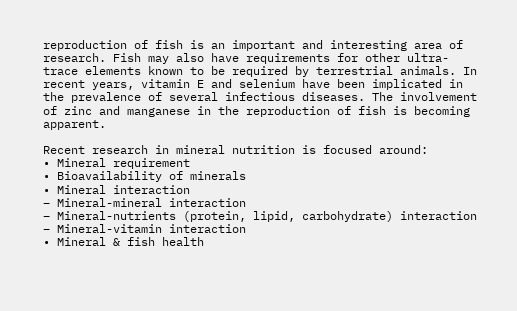reproduction of fish is an important and interesting area of research. Fish may also have requirements for other ultra-trace elements known to be required by terrestrial animals. In recent years, vitamin E and selenium have been implicated in the prevalence of several infectious diseases. The involvement of zinc and manganese in the reproduction of fish is becoming apparent.

Recent research in mineral nutrition is focused around:
• Mineral requirement
• Bioavailability of minerals
• Mineral interaction
– Mineral-mineral interaction
– Mineral-nutrients (protein, lipid, carbohydrate) interaction
– Mineral-vitamin interaction
• Mineral & fish health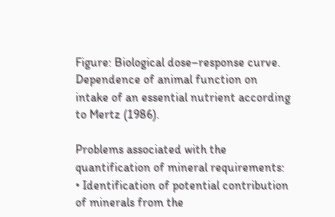Figure: Biological dose–response curve. Dependence of animal function on intake of an essential nutrient according to Mertz (1986).

Problems associated with the quantification of mineral requirements:
• Identification of potential contribution of minerals from the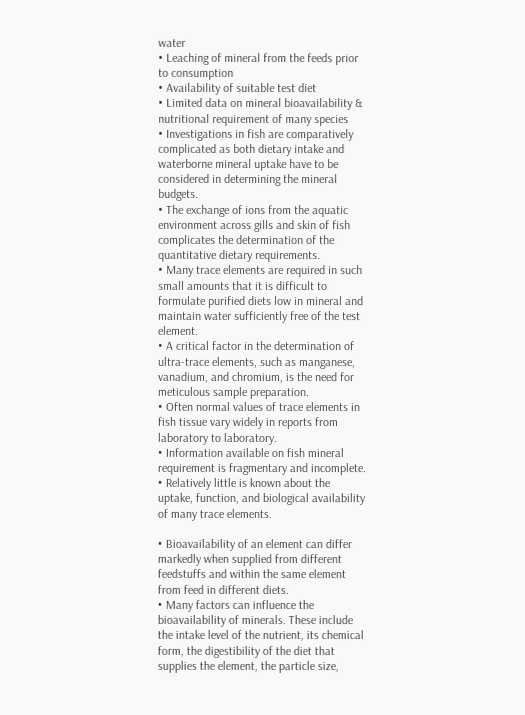water
• Leaching of mineral from the feeds prior to consumption
• Availability of suitable test diet
• Limited data on mineral bioavailability & nutritional requirement of many species
• Investigations in fish are comparatively complicated as both dietary intake and waterborne mineral uptake have to be considered in determining the mineral budgets.
• The exchange of ions from the aquatic environment across gills and skin of fish complicates the determination of the quantitative dietary requirements.
• Many trace elements are required in such small amounts that it is difficult to formulate purified diets low in mineral and maintain water sufficiently free of the test element.
• A critical factor in the determination of ultra-trace elements, such as manganese, vanadium, and chromium, is the need for meticulous sample preparation.
• Often normal values of trace elements in fish tissue vary widely in reports from laboratory to laboratory.
• Information available on fish mineral requirement is fragmentary and incomplete.
• Relatively little is known about the uptake, function, and biological availability of many trace elements.

• Bioavailability of an element can differ markedly when supplied from different feedstuffs and within the same element from feed in different diets.
• Many factors can influence the bioavailability of minerals. These include the intake level of the nutrient, its chemical form, the digestibility of the diet that supplies the element, the particle size,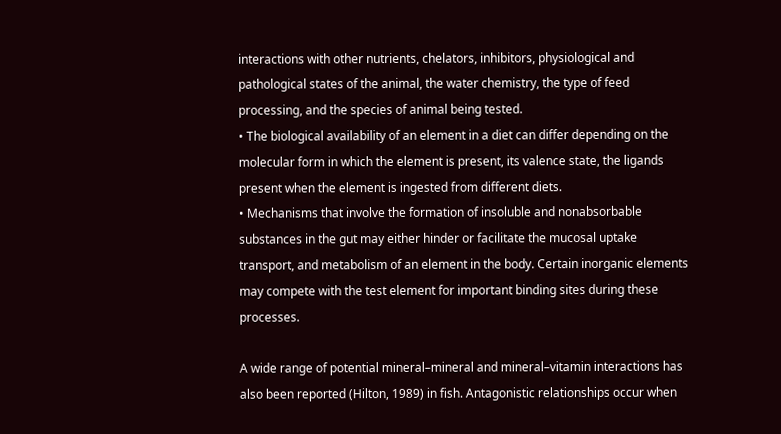interactions with other nutrients, chelators, inhibitors, physiological and pathological states of the animal, the water chemistry, the type of feed processing, and the species of animal being tested.
• The biological availability of an element in a diet can differ depending on the molecular form in which the element is present, its valence state, the ligands present when the element is ingested from different diets.
• Mechanisms that involve the formation of insoluble and nonabsorbable substances in the gut may either hinder or facilitate the mucosal uptake transport, and metabolism of an element in the body. Certain inorganic elements may compete with the test element for important binding sites during these processes.

A wide range of potential mineral–mineral and mineral–vitamin interactions has also been reported (Hilton, 1989) in fish. Antagonistic relationships occur when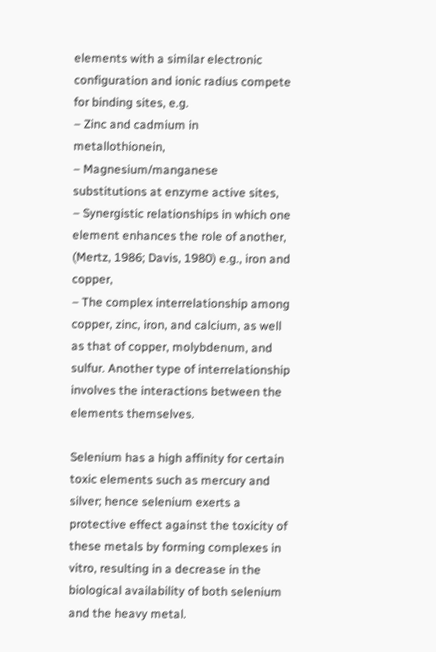elements with a similar electronic configuration and ionic radius compete for binding sites, e.g.
– Zinc and cadmium in metallothionein,
– Magnesium/manganese substitutions at enzyme active sites,
– Synergistic relationships in which one element enhances the role of another, (Mertz, 1986; Davis, 1980) e.g., iron and copper,
– The complex interrelationship among copper, zinc, iron, and calcium, as well as that of copper, molybdenum, and sulfur. Another type of interrelationship involves the interactions between the elements themselves.

Selenium has a high affinity for certain toxic elements such as mercury and silver; hence selenium exerts a protective effect against the toxicity of these metals by forming complexes in vitro, resulting in a decrease in the biological availability of both selenium and the heavy metal.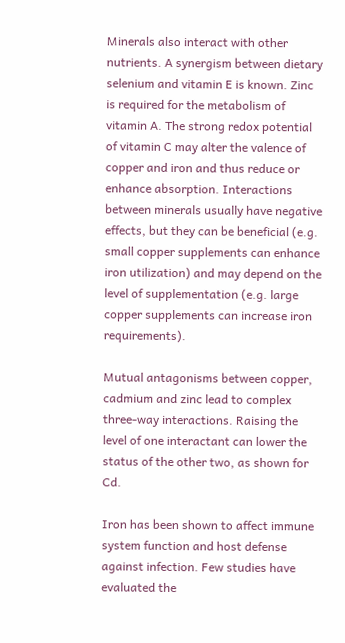Minerals also interact with other nutrients. A synergism between dietary selenium and vitamin E is known. Zinc is required for the metabolism of vitamin A. The strong redox potential of vitamin C may alter the valence of copper and iron and thus reduce or enhance absorption. Interactions between minerals usually have negative effects, but they can be beneficial (e.g. small copper supplements can enhance iron utilization) and may depend on the level of supplementation (e.g. large copper supplements can increase iron requirements).

Mutual antagonisms between copper, cadmium and zinc lead to complex three-way interactions. Raising the level of one interactant can lower the status of the other two, as shown for Cd.

Iron has been shown to affect immune system function and host defense against infection. Few studies have evaluated the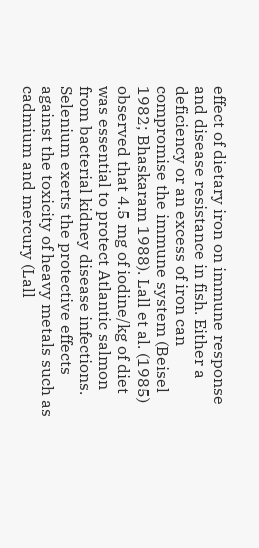effect of dietary iron on immune response and disease resistance in fish. Either a deficiency or an excess of iron can compromise the immune system (Beisel 1982; Bhaskaram 1988). Lall et al. (1985) observed that 4.5 mg of iodine/kg of diet was essential to protect Atlantic salmon from bacterial kidney disease infections. Selenium exerts the protective effects against the toxicity of heavy metals such as cadmium and mercury (Lall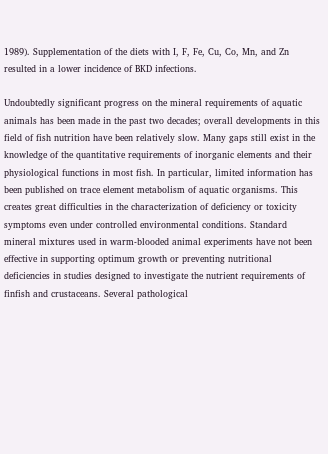1989). Supplementation of the diets with I, F, Fe, Cu, Co, Mn, and Zn resulted in a lower incidence of BKD infections.

Undoubtedly significant progress on the mineral requirements of aquatic animals has been made in the past two decades; overall developments in this field of fish nutrition have been relatively slow. Many gaps still exist in the knowledge of the quantitative requirements of inorganic elements and their physiological functions in most fish. In particular, limited information has been published on trace element metabolism of aquatic organisms. This creates great difficulties in the characterization of deficiency or toxicity symptoms even under controlled environmental conditions. Standard mineral mixtures used in warm-blooded animal experiments have not been effective in supporting optimum growth or preventing nutritional deficiencies in studies designed to investigate the nutrient requirements of finfish and crustaceans. Several pathological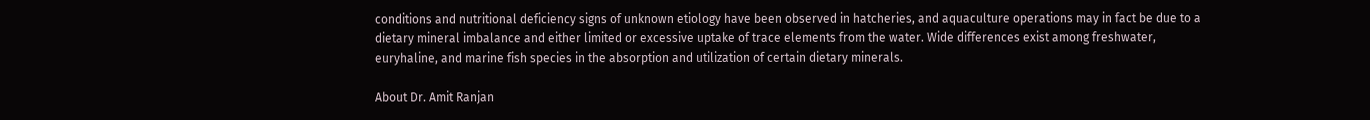conditions and nutritional deficiency signs of unknown etiology have been observed in hatcheries, and aquaculture operations may in fact be due to a dietary mineral imbalance and either limited or excessive uptake of trace elements from the water. Wide differences exist among freshwater, euryhaline, and marine fish species in the absorption and utilization of certain dietary minerals.

About Dr. Amit Ranjan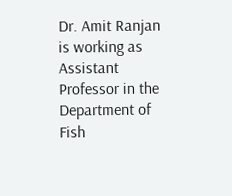Dr. Amit Ranjan is working as Assistant Professor in the Department of Fish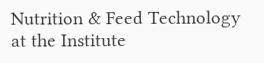Nutrition & Feed Technology at the Institute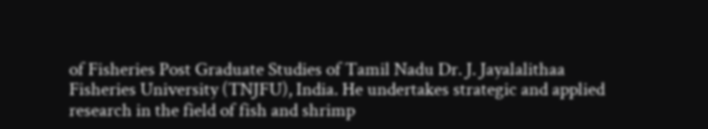of Fisheries Post Graduate Studies of Tamil Nadu Dr. J. Jayalalithaa Fisheries University (TNJFU), India. He undertakes strategic and applied research in the field of fish and shrimp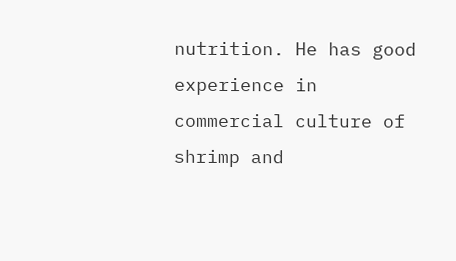nutrition. He has good experience in commercial culture of shrimp and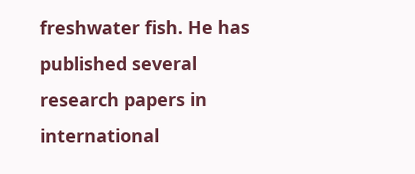freshwater fish. He has published several research papers in international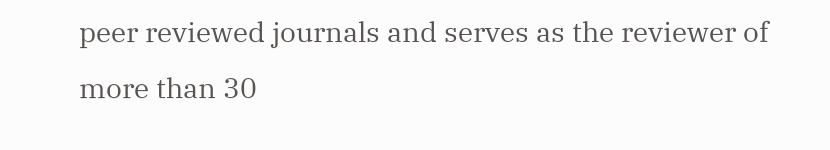peer reviewed journals and serves as the reviewer of more than 30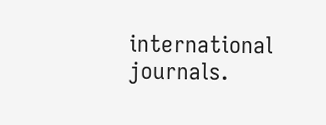international journals.